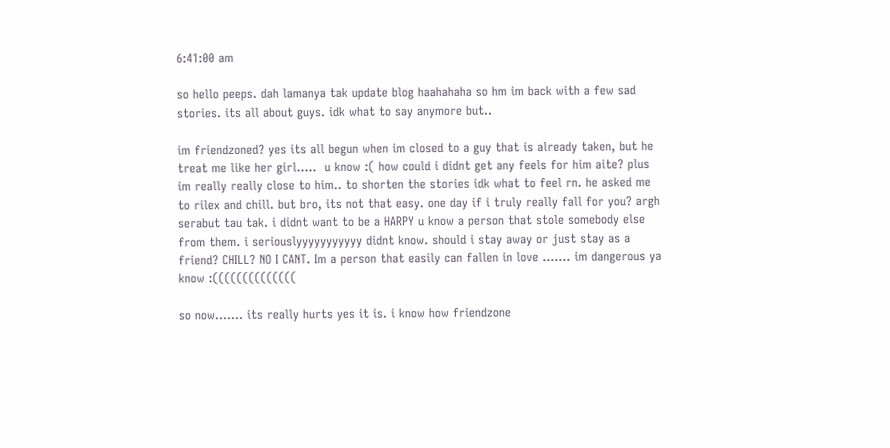6:41:00 am

so hello peeps. dah lamanya tak update blog haahahaha so hm im back with a few sad stories. its all about guys. idk what to say anymore but..

im friendzoned? yes its all begun when im closed to a guy that is already taken, but he treat me like her girl.....  u know :( how could i didnt get any feels for him aite? plus im really really close to him.. to shorten the stories idk what to feel rn. he asked me to rilex and chill. but bro, its not that easy. one day if i truly really fall for you? argh serabut tau tak. i didnt want to be a HARPY u know a person that stole somebody else from them. i seriouslyyyyyyyyyyy didnt know. should i stay away or just stay as a friend? CHILL? NO I CANT. Im a person that easily can fallen in love ....... im dangerous ya know :((((((((((((((

so now....... its really hurts yes it is. i know how friendzone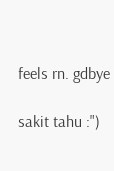feels rn. gdbye

sakit tahu :")